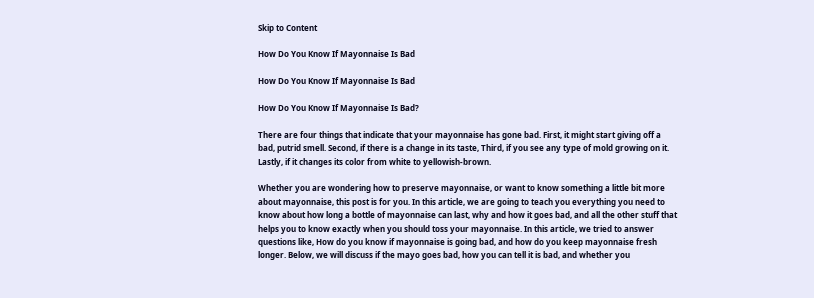Skip to Content

How Do You Know If Mayonnaise Is Bad

How Do You Know If Mayonnaise Is Bad

How Do You Know If Mayonnaise Is Bad?

There are four things that indicate that your mayonnaise has gone bad. First, it might start giving off a bad, putrid smell. Second, if there is a change in its taste, Third, if you see any type of mold growing on it. Lastly, if it changes its color from white to yellowish-brown.

Whether you are wondering how to preserve mayonnaise, or want to know something a little bit more about mayonnaise, this post is for you. In this article, we are going to teach you everything you need to know about how long a bottle of mayonnaise can last, why and how it goes bad, and all the other stuff that helps you to know exactly when you should toss your mayonnaise. In this article, we tried to answer questions like, How do you know if mayonnaise is going bad, and how do you keep mayonnaise fresh longer. Below, we will discuss if the mayo goes bad, how you can tell it is bad, and whether you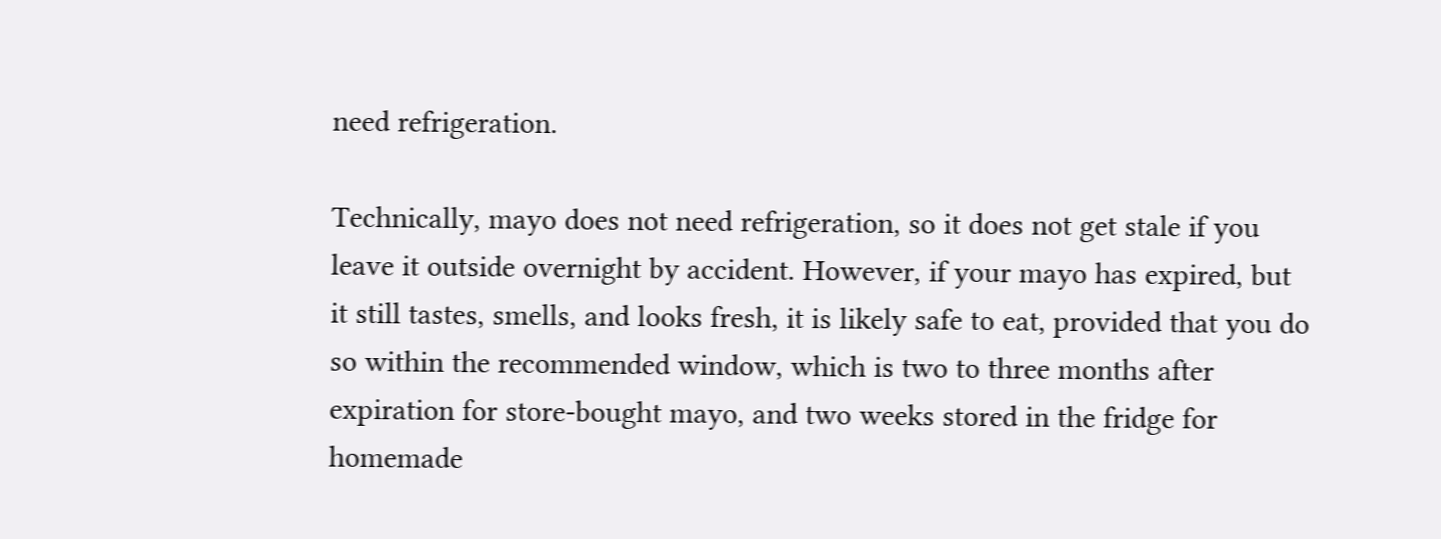need refrigeration.

Technically, mayo does not need refrigeration, so it does not get stale if you leave it outside overnight by accident. However, if your mayo has expired, but it still tastes, smells, and looks fresh, it is likely safe to eat, provided that you do so within the recommended window, which is two to three months after expiration for store-bought mayo, and two weeks stored in the fridge for homemade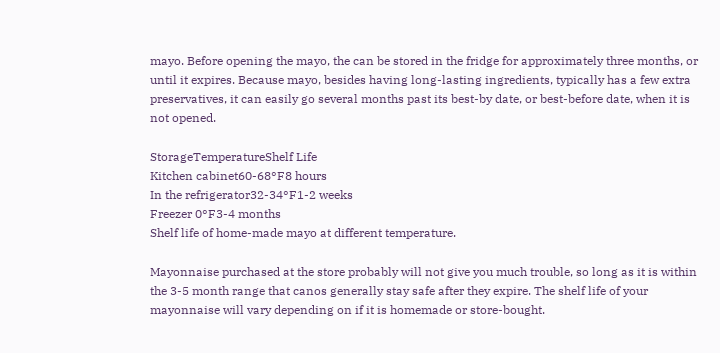mayo. Before opening the mayo, the can be stored in the fridge for approximately three months, or until it expires. Because mayo, besides having long-lasting ingredients, typically has a few extra preservatives, it can easily go several months past its best-by date, or best-before date, when it is not opened.

StorageTemperatureShelf Life
Kitchen cabinet60-68°F8 hours
In the refrigerator32-34°F1-2 weeks
Freezer 0°F3-4 months
Shelf life of home-made mayo at different temperature.

Mayonnaise purchased at the store probably will not give you much trouble, so long as it is within the 3-5 month range that canos generally stay safe after they expire. The shelf life of your mayonnaise will vary depending on if it is homemade or store-bought.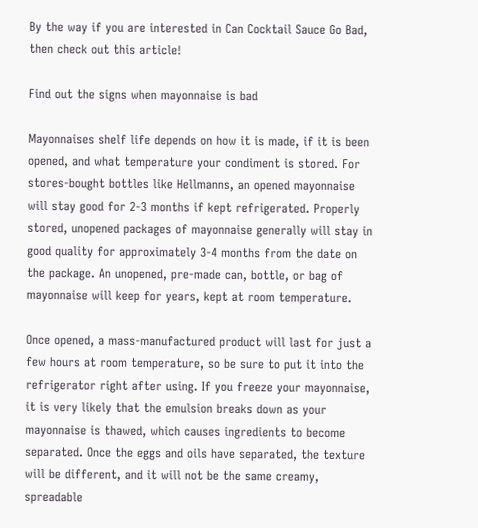By the way if you are interested in Can Cocktail Sauce Go Bad, then check out this article!

Find out the signs when mayonnaise is bad

Mayonnaises shelf life depends on how it is made, if it is been opened, and what temperature your condiment is stored. For stores-bought bottles like Hellmanns, an opened mayonnaise will stay good for 2-3 months if kept refrigerated. Properly stored, unopened packages of mayonnaise generally will stay in good quality for approximately 3-4 months from the date on the package. An unopened, pre-made can, bottle, or bag of mayonnaise will keep for years, kept at room temperature.

Once opened, a mass-manufactured product will last for just a few hours at room temperature, so be sure to put it into the refrigerator right after using. If you freeze your mayonnaise, it is very likely that the emulsion breaks down as your mayonnaise is thawed, which causes ingredients to become separated. Once the eggs and oils have separated, the texture will be different, and it will not be the same creamy, spreadable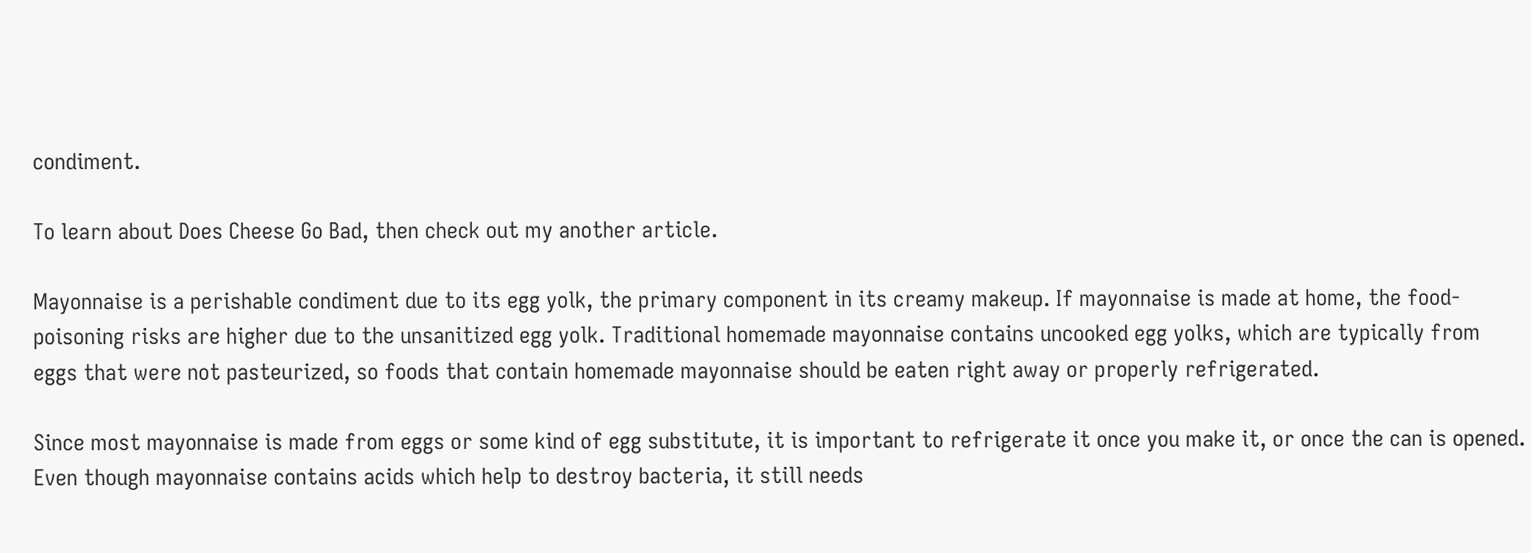condiment.

To learn about Does Cheese Go Bad, then check out my another article.

Mayonnaise is a perishable condiment due to its egg yolk, the primary component in its creamy makeup. If mayonnaise is made at home, the food-poisoning risks are higher due to the unsanitized egg yolk. Traditional homemade mayonnaise contains uncooked egg yolks, which are typically from eggs that were not pasteurized, so foods that contain homemade mayonnaise should be eaten right away or properly refrigerated.

Since most mayonnaise is made from eggs or some kind of egg substitute, it is important to refrigerate it once you make it, or once the can is opened. Even though mayonnaise contains acids which help to destroy bacteria, it still needs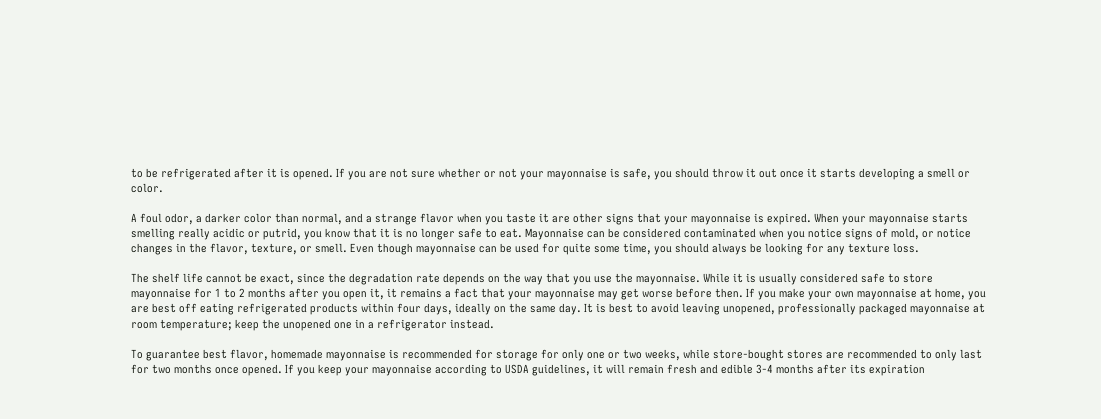to be refrigerated after it is opened. If you are not sure whether or not your mayonnaise is safe, you should throw it out once it starts developing a smell or color.

A foul odor, a darker color than normal, and a strange flavor when you taste it are other signs that your mayonnaise is expired. When your mayonnaise starts smelling really acidic or putrid, you know that it is no longer safe to eat. Mayonnaise can be considered contaminated when you notice signs of mold, or notice changes in the flavor, texture, or smell. Even though mayonnaise can be used for quite some time, you should always be looking for any texture loss.

The shelf life cannot be exact, since the degradation rate depends on the way that you use the mayonnaise. While it is usually considered safe to store mayonnaise for 1 to 2 months after you open it, it remains a fact that your mayonnaise may get worse before then. If you make your own mayonnaise at home, you are best off eating refrigerated products within four days, ideally on the same day. It is best to avoid leaving unopened, professionally packaged mayonnaise at room temperature; keep the unopened one in a refrigerator instead.

To guarantee best flavor, homemade mayonnaise is recommended for storage for only one or two weeks, while store-bought stores are recommended to only last for two months once opened. If you keep your mayonnaise according to USDA guidelines, it will remain fresh and edible 3-4 months after its expiration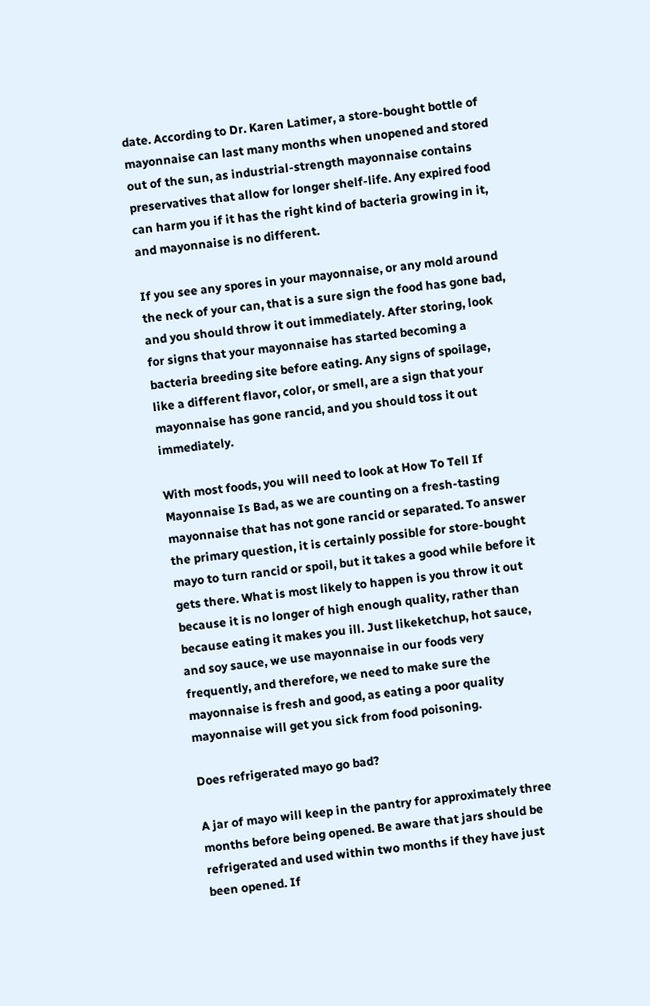date. According to Dr. Karen Latimer, a store-bought bottle of mayonnaise can last many months when unopened and stored out of the sun, as industrial-strength mayonnaise contains preservatives that allow for longer shelf-life. Any expired food can harm you if it has the right kind of bacteria growing in it, and mayonnaise is no different.

If you see any spores in your mayonnaise, or any mold around the neck of your can, that is a sure sign the food has gone bad, and you should throw it out immediately. After storing, look for signs that your mayonnaise has started becoming a bacteria breeding site before eating. Any signs of spoilage, like a different flavor, color, or smell, are a sign that your mayonnaise has gone rancid, and you should toss it out immediately.

With most foods, you will need to look at How To Tell If Mayonnaise Is Bad, as we are counting on a fresh-tasting mayonnaise that has not gone rancid or separated. To answer the primary question, it is certainly possible for store-bought mayo to turn rancid or spoil, but it takes a good while before it gets there. What is most likely to happen is you throw it out because it is no longer of high enough quality, rather than because eating it makes you ill. Just likeketchup, hot sauce, and soy sauce, we use mayonnaise in our foods very frequently, and therefore, we need to make sure the mayonnaise is fresh and good, as eating a poor quality mayonnaise will get you sick from food poisoning.

Does refrigerated mayo go bad?

A jar of mayo will keep in the pantry for approximately three months before being opened. Be aware that jars should be refrigerated and used within two months if they have just been opened. If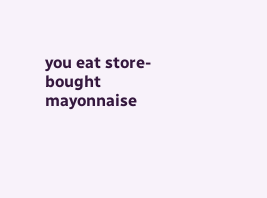you eat store-bought mayonnaise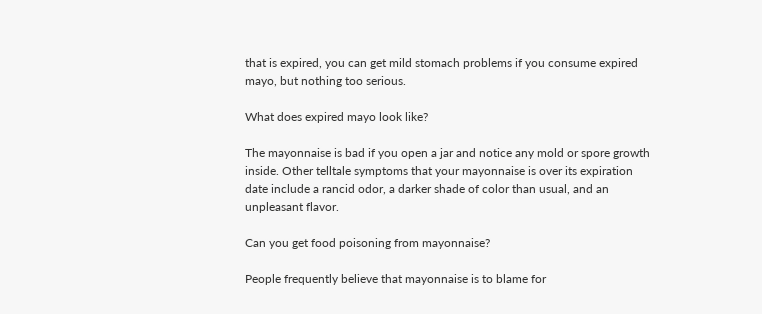that is expired, you can get mild stomach problems if you consume expired mayo, but nothing too serious.

What does expired mayo look like?

The mayonnaise is bad if you open a jar and notice any mold or spore growth inside. Other telltale symptoms that your mayonnaise is over its expiration date include a rancid odor, a darker shade of color than usual, and an unpleasant flavor.

Can you get food poisoning from mayonnaise?

People frequently believe that mayonnaise is to blame for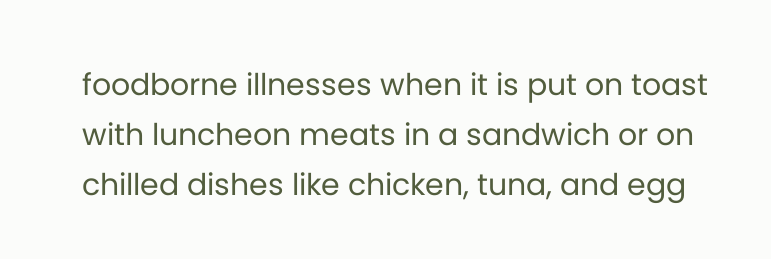foodborne illnesses when it is put on toast with luncheon meats in a sandwich or on chilled dishes like chicken, tuna, and egg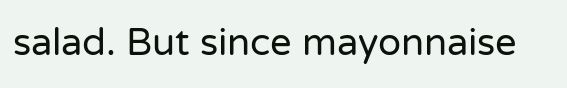salad. But since mayonnaise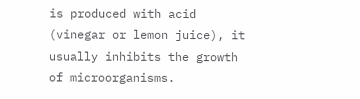is produced with acid (vinegar or lemon juice), it usually inhibits the growth of microorganisms.